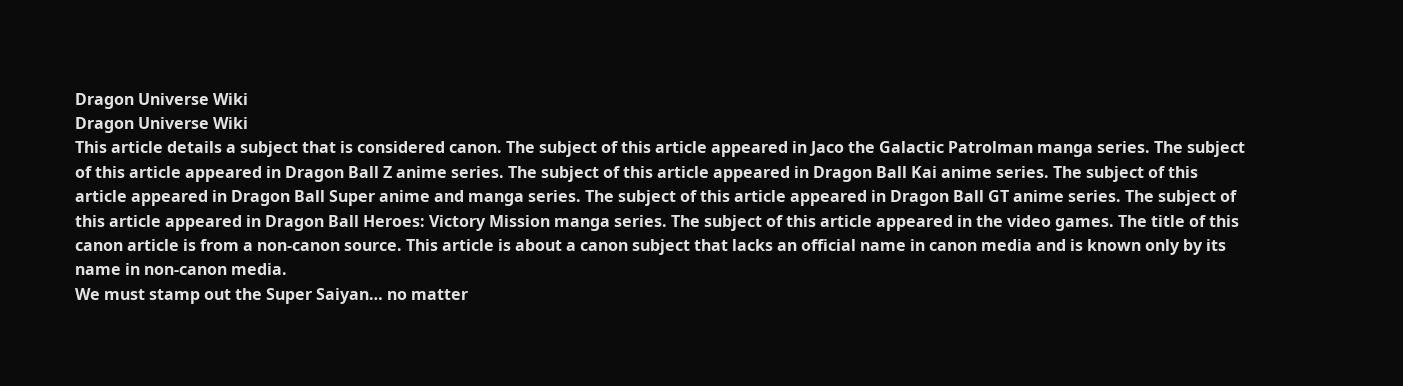Dragon Universe Wiki
Dragon Universe Wiki
This article details a subject that is considered canon. The subject of this article appeared in Jaco the Galactic Patrolman manga series. The subject of this article appeared in Dragon Ball Z anime series. The subject of this article appeared in Dragon Ball Kai anime series. The subject of this article appeared in Dragon Ball Super anime and manga series. The subject of this article appeared in Dragon Ball GT anime series. The subject of this article appeared in Dragon Ball Heroes: Victory Mission manga series. The subject of this article appeared in the video games. The title of this canon article is from a non-canon source. This article is about a canon subject that lacks an official name in canon media and is known only by its name in non-canon media.
We must stamp out the Super Saiyan… no matter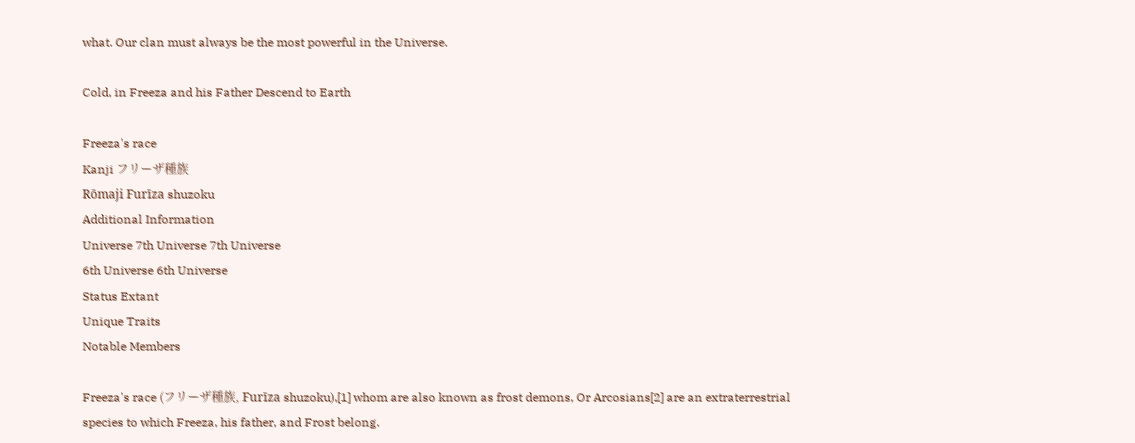what. Our clan must always be the most powerful in the Universe.

Cold, in Freeza and his Father Descend to Earth

Freeza's race
Kanji フリーザ種族
Rōmaji Furīza shuzoku
Additional Information
Universe 7th Universe 7th Universe
6th Universe 6th Universe
Status Extant
Unique Traits
Notable Members

Freeza's race (フリーザ種族, Furīza shuzoku),[1] whom are also known as frost demons, Or Arcosians[2] are an extraterrestrial species to which Freeza, his father, and Frost belong.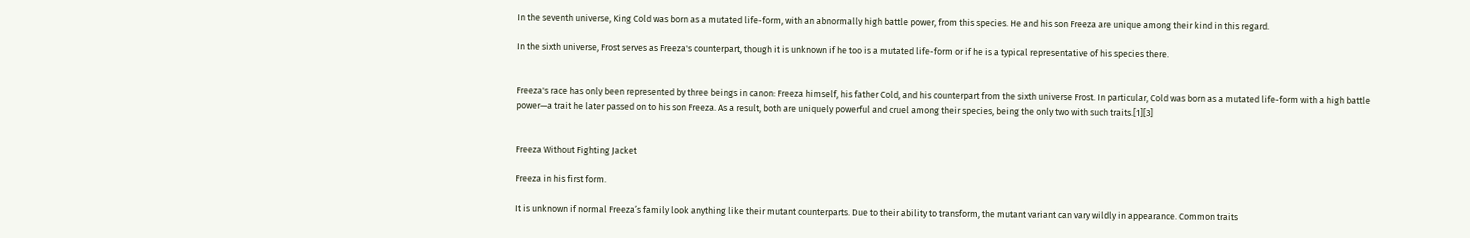In the seventh universe, King Cold was born as a mutated life-form, with an abnormally high battle power, from this species. He and his son Freeza are unique among their kind in this regard.

In the sixth universe, Frost serves as Freeza's counterpart, though it is unknown if he too is a mutated life-form or if he is a typical representative of his species there.


Freeza's race has only been represented by three beings in canon: Freeza himself, his father Cold, and his counterpart from the sixth universe Frost. In particular, Cold was born as a mutated life-form with a high battle power—a trait he later passed on to his son Freeza. As a result, both are uniquely powerful and cruel among their species, being the only two with such traits.[1][3]


Freeza Without Fighting Jacket

Freeza in his first form.

It is unknown if normal Freeza’s family look anything like their mutant counterparts. Due to their ability to transform, the mutant variant can vary wildly in appearance. Common traits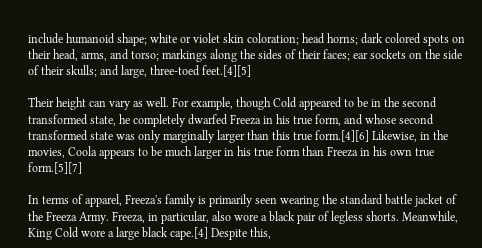include humanoid shape; white or violet skin coloration; head horns; dark colored spots on their head, arms, and torso; markings along the sides of their faces; ear sockets on the side of their skulls; and large, three-toed feet.[4][5]

Their height can vary as well. For example, though Cold appeared to be in the second transformed state, he completely dwarfed Freeza in his true form, and whose second transformed state was only marginally larger than this true form.[4][6] Likewise, in the movies, Coola appears to be much larger in his true form than Freeza in his own true form.[5][7]

In terms of apparel, Freeza's family is primarily seen wearing the standard battle jacket of the Freeza Army. Freeza, in particular, also wore a black pair of legless shorts. Meanwhile, King Cold wore a large black cape.[4] Despite this,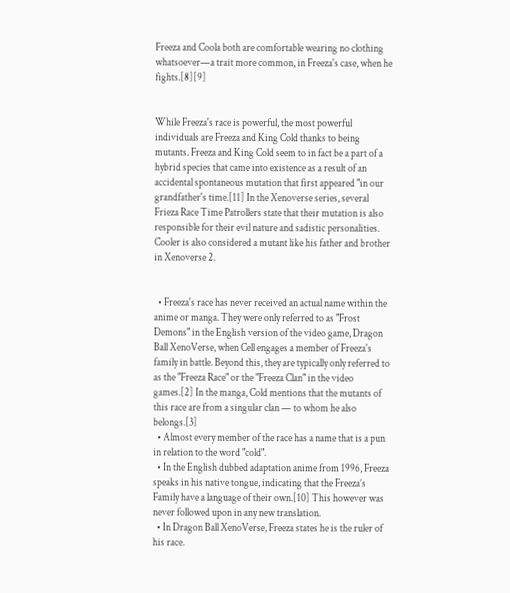Freeza and Coola both are comfortable wearing no clothing whatsoever—a trait more common, in Freeza's case, when he fights.[8][9]


While Freeza's race is powerful, the most powerful individuals are Freeza and King Cold thanks to being mutants. Freeza and King Cold seem to in fact be a part of a hybrid species that came into existence as a result of an accidental spontaneous mutation that first appeared "in our grandfather's time.[11] In the Xenoverse series, several Frieza Race Time Patrollers state that their mutation is also responsible for their evil nature and sadistic personalities. Cooler is also considered a mutant like his father and brother in Xenoverse 2.


  • Freeza's race has never received an actual name within the anime or manga. They were only referred to as "Frost Demons" in the English version of the video game, Dragon Ball XenoVerse, when Cell engages a member of Freeza's family in battle. Beyond this, they are typically only referred to as the "Freeza Race" or the "Freeza Clan" in the video games.[2] In the manga, Cold mentions that the mutants of this race are from a singular clan — to whom he also belongs.[3]
  • Almost every member of the race has a name that is a pun in relation to the word "cold".
  • In the English dubbed adaptation anime from 1996, Freeza speaks in his native tongue, indicating that the Freeza’s Family have a language of their own.[10] This however was never followed upon in any new translation.
  • In Dragon Ball XenoVerse, Freeza states he is the ruler of his race.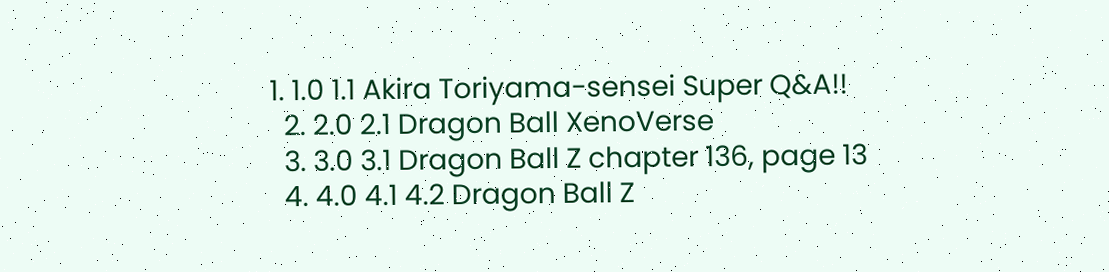1. 1.0 1.1 Akira Toriyama-sensei Super Q&A!!
  2. 2.0 2.1 Dragon Ball XenoVerse
  3. 3.0 3.1 Dragon Ball Z chapter 136, page 13
  4. 4.0 4.1 4.2 Dragon Ball Z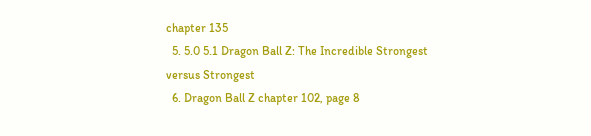chapter 135
  5. 5.0 5.1 Dragon Ball Z: The Incredible Strongest versus Strongest
  6. Dragon Ball Z chapter 102, page 8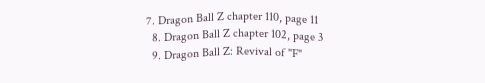7. Dragon Ball Z chapter 110, page 11
  8. Dragon Ball Z chapter 102, page 3
  9. Dragon Ball Z: Revival of "F"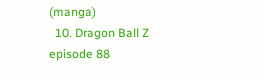(manga)
  10. Dragon Ball Z episode 88